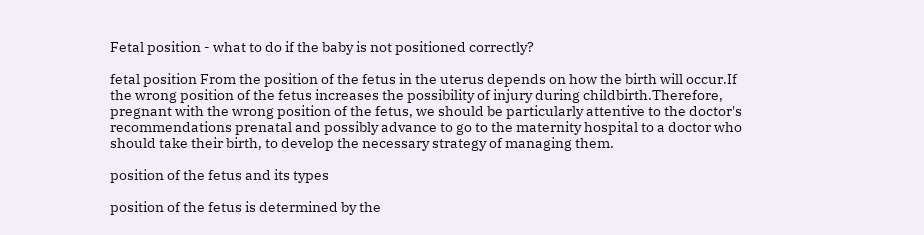Fetal position - what to do if the baby is not positioned correctly?

fetal position From the position of the fetus in the uterus depends on how the birth will occur.If the wrong position of the fetus increases the possibility of injury during childbirth.Therefore, pregnant with the wrong position of the fetus, we should be particularly attentive to the doctor's recommendations prenatal and possibly advance to go to the maternity hospital to a doctor who should take their birth, to develop the necessary strategy of managing them.

position of the fetus and its types

position of the fetus is determined by the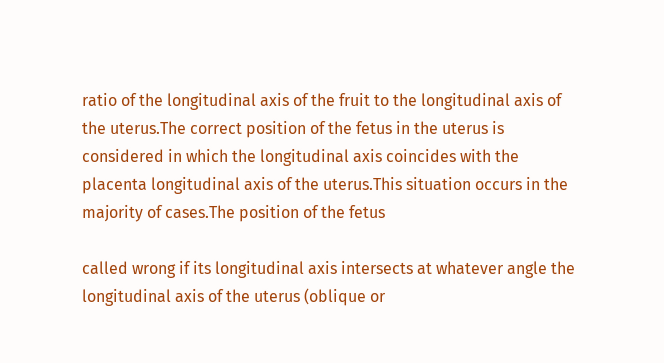ratio of the longitudinal axis of the fruit to the longitudinal axis of the uterus.The correct position of the fetus in the uterus is considered in which the longitudinal axis coincides with the placenta longitudinal axis of the uterus.This situation occurs in the majority of cases.The position of the fetus

called wrong if its longitudinal axis intersects at whatever angle the longitudinal axis of the uterus (oblique or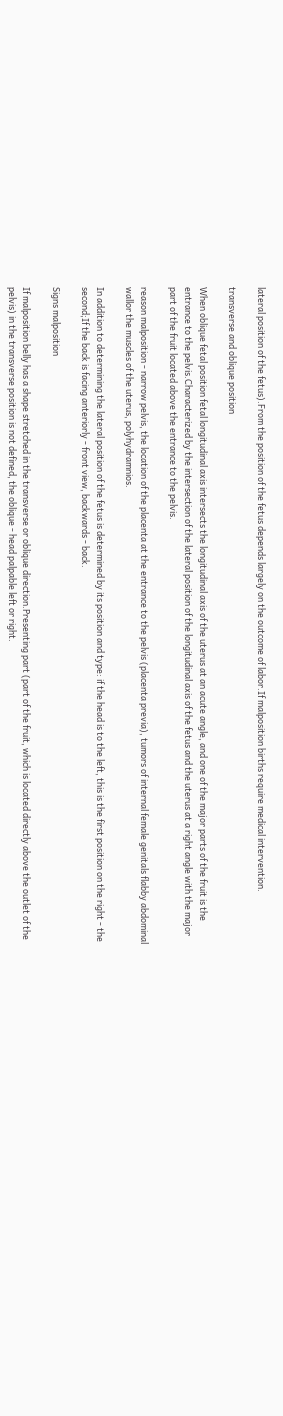lateral position of the fetus).From the position of the fetus depends largely on the outcome of labor.If malposition births require medical intervention.

transverse and oblique position

When oblique fetal position fetal longitudinal axis intersects the longitudinal axis of the uterus at an acute angle, and one of the major parts of the fruit is the entrance to the pelvis.Characterized by the intersection of the lateral position of the longitudinal axis of the fetus and the uterus at a right angle with the major part of the fruit located above the entrance to the pelvis.

reason malposition - narrow pelvis, the location of the placenta at the entrance to the pelvis (placenta previa), tumors of internal female genitals flabby abdominal wallor the muscles of the uterus, polyhydramnios.

In addition to determining the lateral position of the fetus is determined by its position and type: if the head is to the left, this is the first position on the right - the second;If the back is facing anteriorly - front view, backwards - back.

Signs malposition

If malposition belly has a shape stretched in the transverse or oblique direction.Presenting part (part of the fruit, which is located directly above the outlet of the pelvis) in the transverse position is not defined, the oblique - head palpable left or right.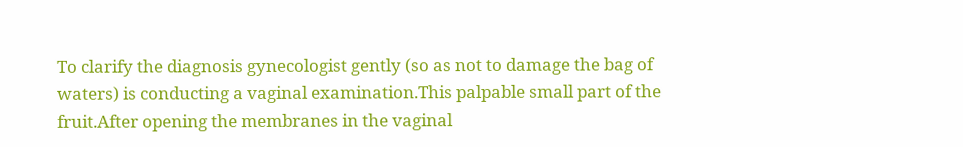To clarify the diagnosis gynecologist gently (so as not to damage the bag of waters) is conducting a vaginal examination.This palpable small part of the fruit.After opening the membranes in the vaginal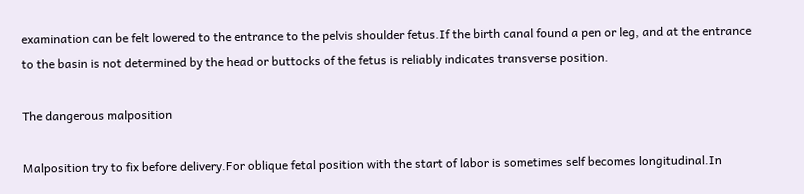examination can be felt lowered to the entrance to the pelvis shoulder fetus.If the birth canal found a pen or leg, and at the entrance to the basin is not determined by the head or buttocks of the fetus is reliably indicates transverse position.

The dangerous malposition

Malposition try to fix before delivery.For oblique fetal position with the start of labor is sometimes self becomes longitudinal.In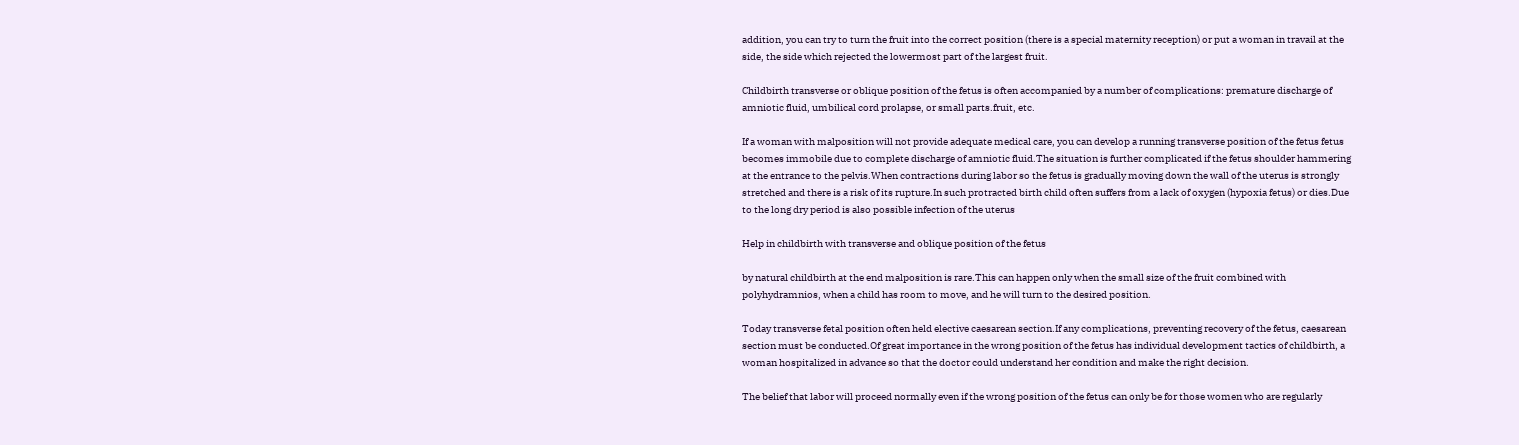addition, you can try to turn the fruit into the correct position (there is a special maternity reception) or put a woman in travail at the side, the side which rejected the lowermost part of the largest fruit.

Childbirth transverse or oblique position of the fetus is often accompanied by a number of complications: premature discharge of amniotic fluid, umbilical cord prolapse, or small parts.fruit, etc.

If a woman with malposition will not provide adequate medical care, you can develop a running transverse position of the fetus fetus becomes immobile due to complete discharge of amniotic fluid.The situation is further complicated if the fetus shoulder hammering at the entrance to the pelvis.When contractions during labor so the fetus is gradually moving down the wall of the uterus is strongly stretched and there is a risk of its rupture.In such protracted birth child often suffers from a lack of oxygen (hypoxia fetus) or dies.Due to the long dry period is also possible infection of the uterus

Help in childbirth with transverse and oblique position of the fetus

by natural childbirth at the end malposition is rare.This can happen only when the small size of the fruit combined with polyhydramnios, when a child has room to move, and he will turn to the desired position.

Today transverse fetal position often held elective caesarean section.If any complications, preventing recovery of the fetus, caesarean section must be conducted.Of great importance in the wrong position of the fetus has individual development tactics of childbirth, a woman hospitalized in advance so that the doctor could understand her condition and make the right decision.

The belief that labor will proceed normally even if the wrong position of the fetus can only be for those women who are regularly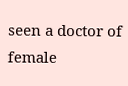seen a doctor of female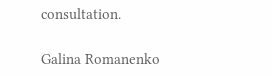consultation.

Galina Romanenko